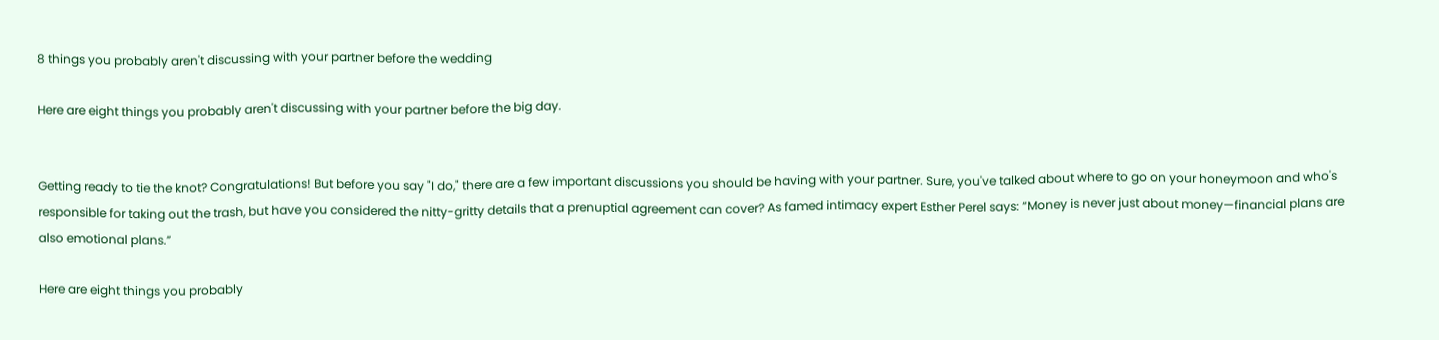8 things you probably aren't discussing with your partner before the wedding

Here are eight things you probably aren't discussing with your partner before the big day.


Getting ready to tie the knot? Congratulations! But before you say "I do," there are a few important discussions you should be having with your partner. Sure, you've talked about where to go on your honeymoon and who's responsible for taking out the trash, but have you considered the nitty-gritty details that a prenuptial agreement can cover? As famed intimacy expert Esther Perel says: “Money is never just about money—financial plans are also emotional plans.”

Here are eight things you probably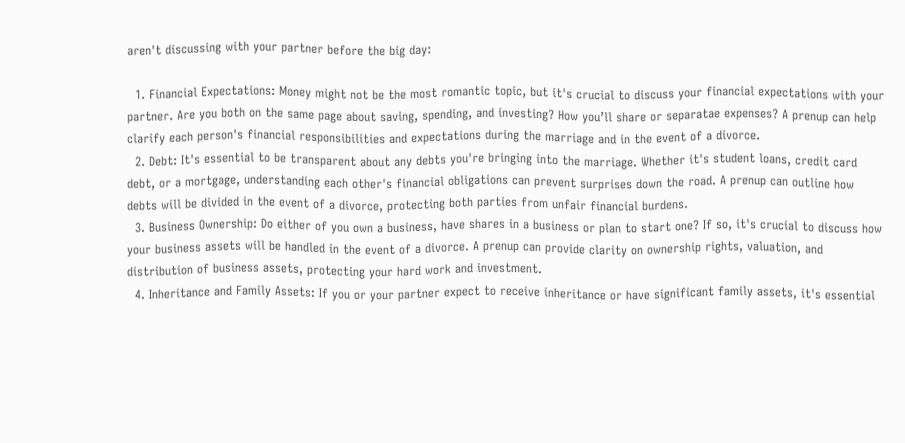aren't discussing with your partner before the big day:

  1. Financial Expectations: Money might not be the most romantic topic, but it's crucial to discuss your financial expectations with your partner. Are you both on the same page about saving, spending, and investing? How you’ll share or separatae expenses? A prenup can help clarify each person's financial responsibilities and expectations during the marriage and in the event of a divorce.
  2. Debt: It's essential to be transparent about any debts you're bringing into the marriage. Whether it's student loans, credit card debt, or a mortgage, understanding each other's financial obligations can prevent surprises down the road. A prenup can outline how debts will be divided in the event of a divorce, protecting both parties from unfair financial burdens.
  3. Business Ownership: Do either of you own a business, have shares in a business or plan to start one? If so, it's crucial to discuss how your business assets will be handled in the event of a divorce. A prenup can provide clarity on ownership rights, valuation, and distribution of business assets, protecting your hard work and investment.
  4. Inheritance and Family Assets: If you or your partner expect to receive inheritance or have significant family assets, it's essential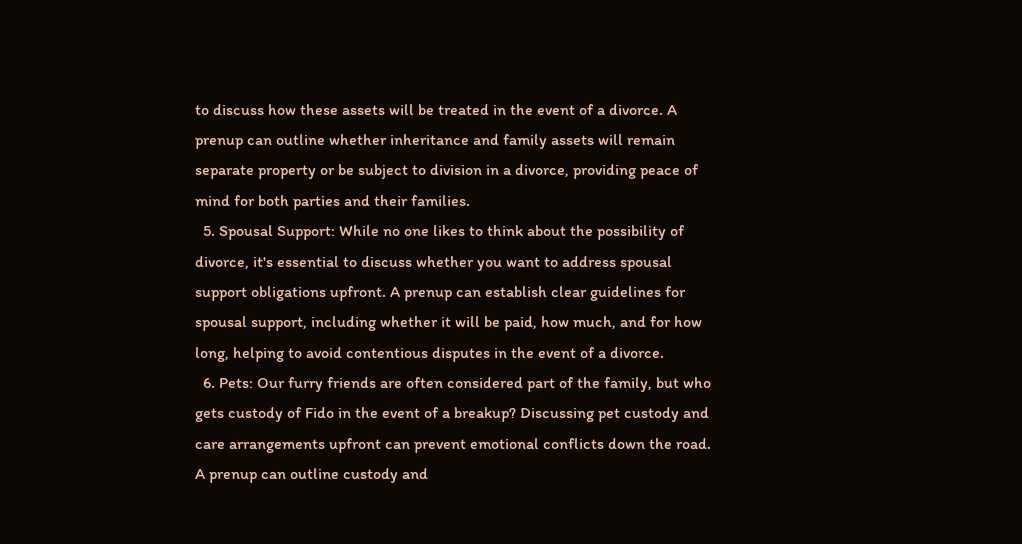to discuss how these assets will be treated in the event of a divorce. A prenup can outline whether inheritance and family assets will remain separate property or be subject to division in a divorce, providing peace of mind for both parties and their families.
  5. Spousal Support: While no one likes to think about the possibility of divorce, it's essential to discuss whether you want to address spousal support obligations upfront. A prenup can establish clear guidelines for spousal support, including whether it will be paid, how much, and for how long, helping to avoid contentious disputes in the event of a divorce.
  6. Pets: Our furry friends are often considered part of the family, but who gets custody of Fido in the event of a breakup? Discussing pet custody and care arrangements upfront can prevent emotional conflicts down the road. A prenup can outline custody and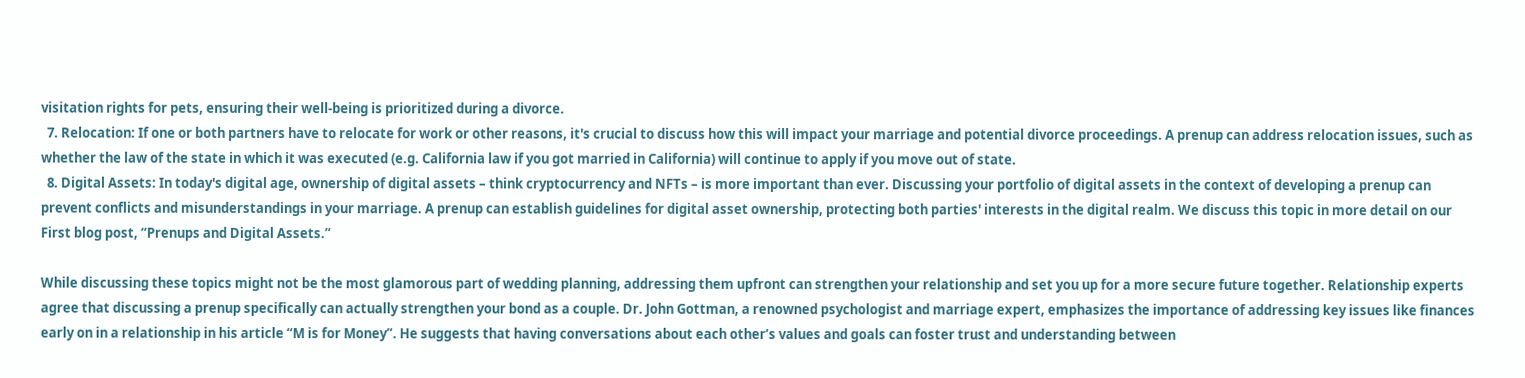visitation rights for pets, ensuring their well-being is prioritized during a divorce.
  7. Relocation: If one or both partners have to relocate for work or other reasons, it's crucial to discuss how this will impact your marriage and potential divorce proceedings. A prenup can address relocation issues, such as whether the law of the state in which it was executed (e.g. California law if you got married in California) will continue to apply if you move out of state.
  8. Digital Assets: In today's digital age, ownership of digital assets – think cryptocurrency and NFTs – is more important than ever. Discussing your portfolio of digital assets in the context of developing a prenup can prevent conflicts and misunderstandings in your marriage. A prenup can establish guidelines for digital asset ownership, protecting both parties' interests in the digital realm. We discuss this topic in more detail on our First blog post, “Prenups and Digital Assets.”

While discussing these topics might not be the most glamorous part of wedding planning, addressing them upfront can strengthen your relationship and set you up for a more secure future together. Relationship experts agree that discussing a prenup specifically can actually strengthen your bond as a couple. Dr. John Gottman, a renowned psychologist and marriage expert, emphasizes the importance of addressing key issues like finances early on in a relationship in his article “M is for Money”. He suggests that having conversations about each other’s values and goals can foster trust and understanding between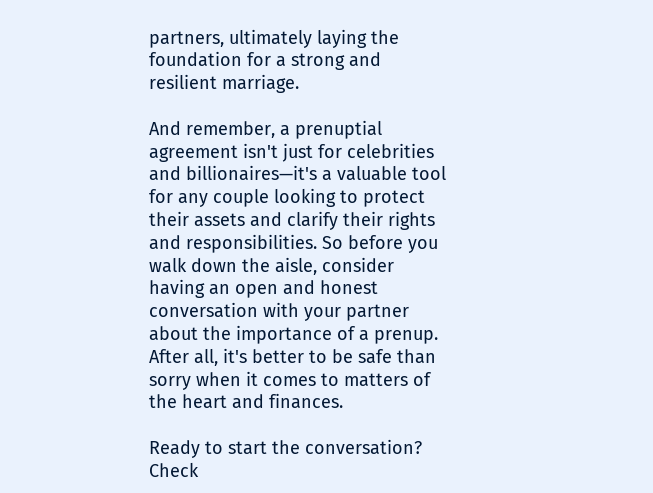partners, ultimately laying the foundation for a strong and resilient marriage.

And remember, a prenuptial agreement isn't just for celebrities and billionaires—it's a valuable tool for any couple looking to protect their assets and clarify their rights and responsibilities. So before you walk down the aisle, consider having an open and honest conversation with your partner about the importance of a prenup. After all, it's better to be safe than sorry when it comes to matters of the heart and finances.

Ready to start the conversation? Check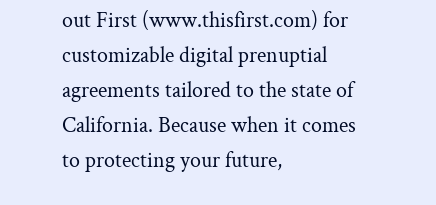out First (www.thisfirst.com) for customizable digital prenuptial agreements tailored to the state of California. Because when it comes to protecting your future,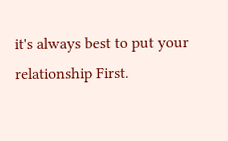it's always best to put your relationship First.